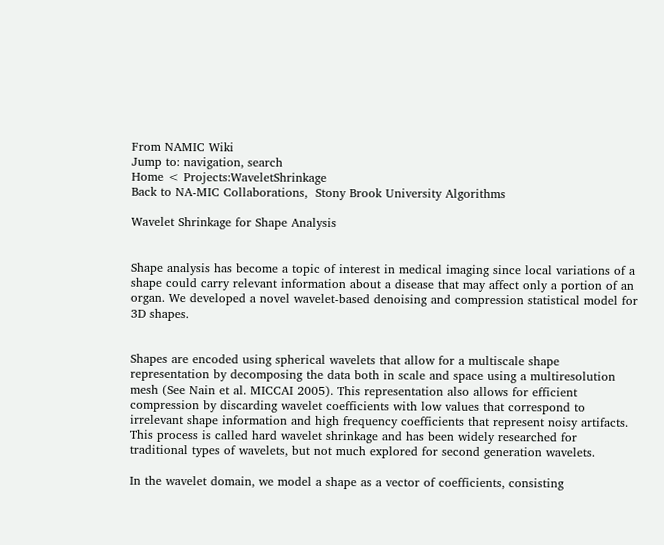From NAMIC Wiki
Jump to: navigation, search
Home < Projects:WaveletShrinkage
Back to NA-MIC Collaborations,  Stony Brook University Algorithms

Wavelet Shrinkage for Shape Analysis


Shape analysis has become a topic of interest in medical imaging since local variations of a shape could carry relevant information about a disease that may affect only a portion of an organ. We developed a novel wavelet-based denoising and compression statistical model for 3D shapes.


Shapes are encoded using spherical wavelets that allow for a multiscale shape representation by decomposing the data both in scale and space using a multiresolution mesh (See Nain et al. MICCAI 2005). This representation also allows for efficient compression by discarding wavelet coefficients with low values that correspond to irrelevant shape information and high frequency coefficients that represent noisy artifacts. This process is called hard wavelet shrinkage and has been widely researched for traditional types of wavelets, but not much explored for second generation wavelets.

In the wavelet domain, we model a shape as a vector of coefficients, consisting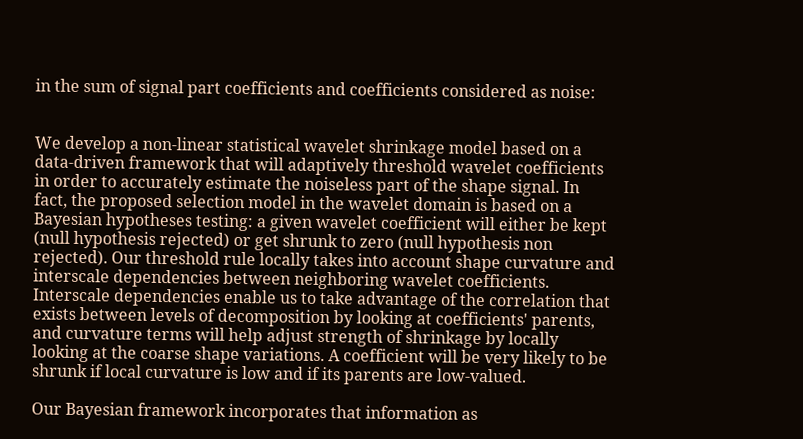in the sum of signal part coefficients and coefficients considered as noise:


We develop a non-linear statistical wavelet shrinkage model based on a data-driven framework that will adaptively threshold wavelet coefficients in order to accurately estimate the noiseless part of the shape signal. In fact, the proposed selection model in the wavelet domain is based on a Bayesian hypotheses testing: a given wavelet coefficient will either be kept (null hypothesis rejected) or get shrunk to zero (null hypothesis non rejected). Our threshold rule locally takes into account shape curvature and interscale dependencies between neighboring wavelet coefficients. Interscale dependencies enable us to take advantage of the correlation that exists between levels of decomposition by looking at coefficients' parents, and curvature terms will help adjust strength of shrinkage by locally looking at the coarse shape variations. A coefficient will be very likely to be shrunk if local curvature is low and if its parents are low-valued.

Our Bayesian framework incorporates that information as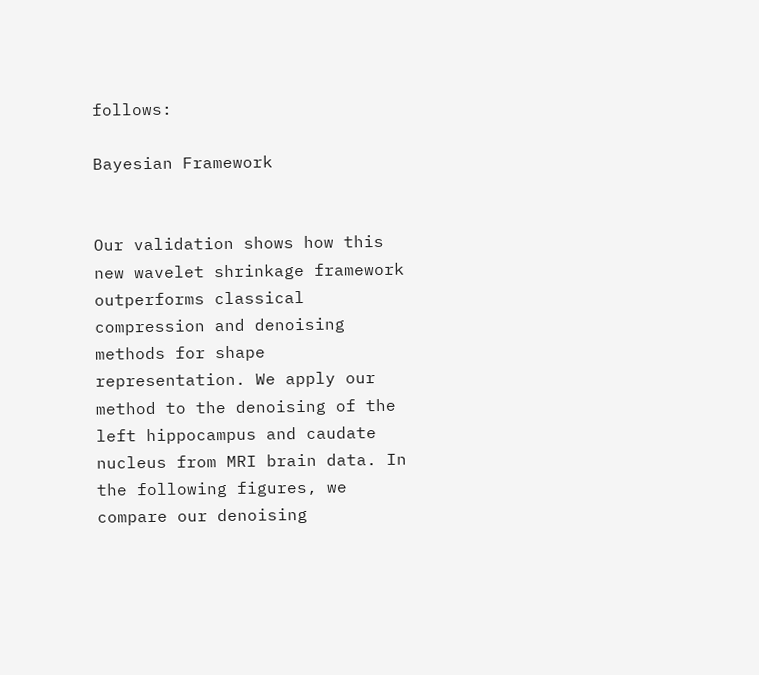follows:

Bayesian Framework


Our validation shows how this new wavelet shrinkage framework outperforms classical compression and denoising methods for shape representation. We apply our method to the denoising of the left hippocampus and caudate nucleus from MRI brain data. In the following figures, we compare our denoising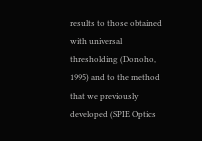results to those obtained with universal thresholding (Donoho, 1995) and to the method that we previously developed (SPIE Optics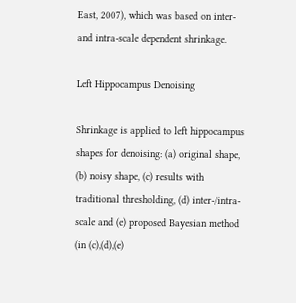East, 2007), which was based on inter- and intra-scale dependent shrinkage.

Left Hippocampus Denoising

Shrinkage is applied to left hippocampus shapes for denoising: (a) original shape, (b) noisy shape, (c) results with traditional thresholding, (d) inter-/intra-scale and (e) proposed Bayesian method (in (c),(d),(e)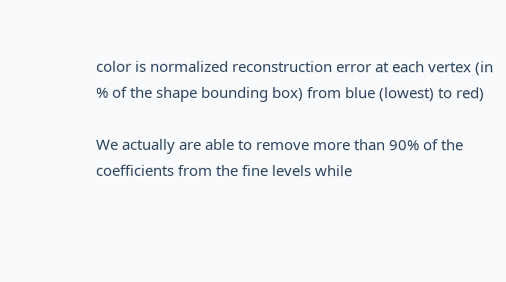color is normalized reconstruction error at each vertex (in % of the shape bounding box) from blue (lowest) to red)

We actually are able to remove more than 90% of the coefficients from the fine levels while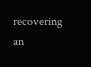recovering an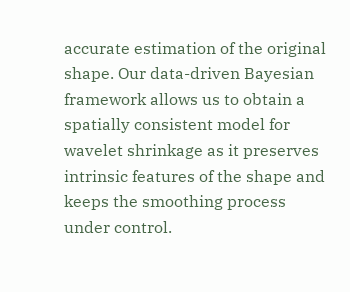accurate estimation of the original shape. Our data-driven Bayesian framework allows us to obtain a spatially consistent model for wavelet shrinkage as it preserves intrinsic features of the shape and keeps the smoothing process under control.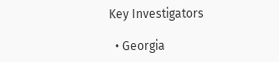Key Investigators

  • Georgia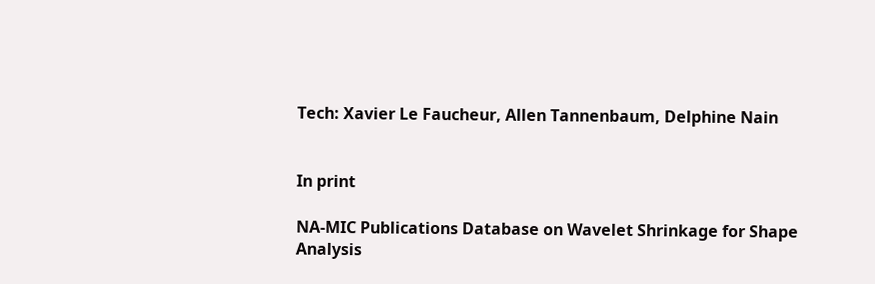Tech: Xavier Le Faucheur, Allen Tannenbaum, Delphine Nain


In print

NA-MIC Publications Database on Wavelet Shrinkage for Shape Analysis